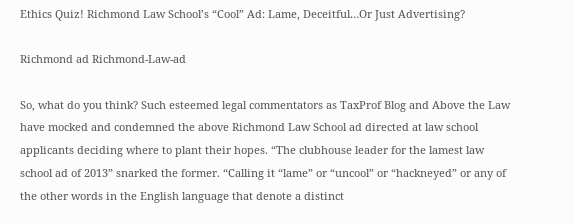Ethics Quiz! Richmond Law School’s “Cool” Ad: Lame, Deceitful…Or Just Advertising?

Richmond ad Richmond-Law-ad

So, what do you think? Such esteemed legal commentators as TaxProf Blog and Above the Law have mocked and condemned the above Richmond Law School ad directed at law school applicants deciding where to plant their hopes. “The clubhouse leader for the lamest law school ad of 2013” snarked the former. “Calling it “lame” or “uncool” or “hackneyed” or any of the other words in the English language that denote a distinct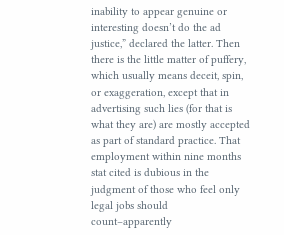inability to appear genuine or interesting doesn’t do the ad justice,” declared the latter. Then there is the little matter of puffery, which usually means deceit, spin, or exaggeration, except that in advertising such lies (for that is what they are) are mostly accepted as part of standard practice. That employment within nine months stat cited is dubious in the judgment of those who feel only legal jobs should count–apparently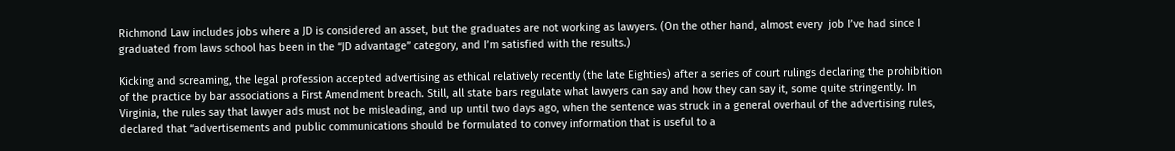Richmond Law includes jobs where a JD is considered an asset, but the graduates are not working as lawyers. (On the other hand, almost every  job I’ve had since I graduated from laws school has been in the “JD advantage” category, and I’m satisfied with the results.)

Kicking and screaming, the legal profession accepted advertising as ethical relatively recently (the late Eighties) after a series of court rulings declaring the prohibition of the practice by bar associations a First Amendment breach. Still, all state bars regulate what lawyers can say and how they can say it, some quite stringently. In Virginia, the rules say that lawyer ads must not be misleading, and up until two days ago, when the sentence was struck in a general overhaul of the advertising rules, declared that “advertisements and public communications should be formulated to convey information that is useful to a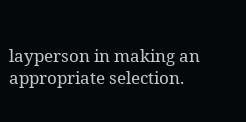layperson in making an appropriate selection.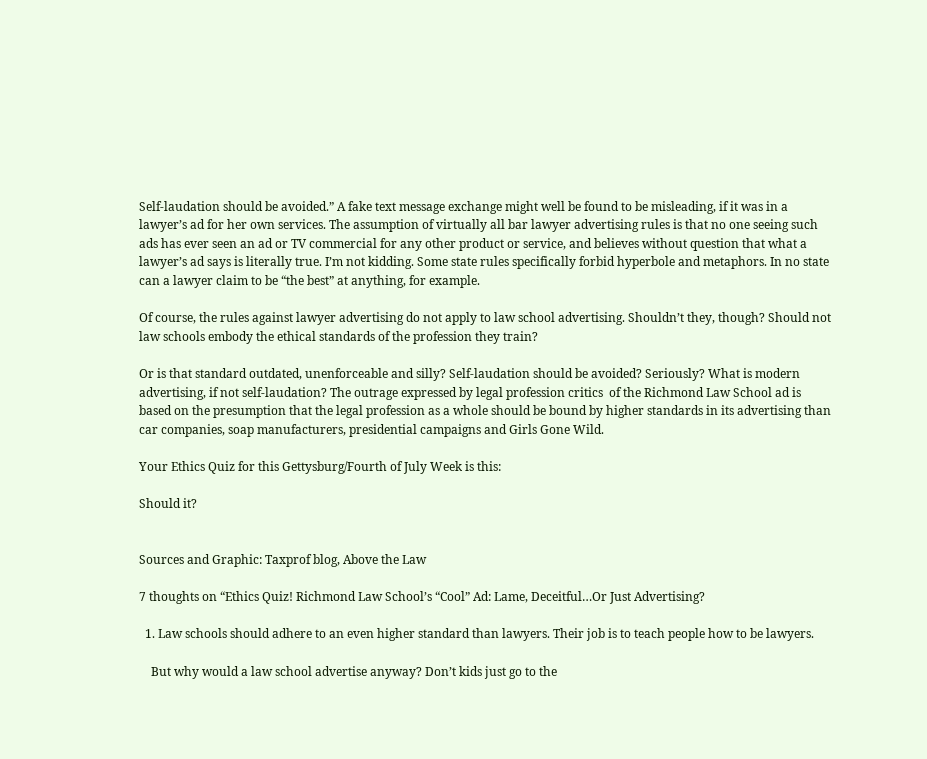Self-laudation should be avoided.” A fake text message exchange might well be found to be misleading, if it was in a lawyer’s ad for her own services. The assumption of virtually all bar lawyer advertising rules is that no one seeing such ads has ever seen an ad or TV commercial for any other product or service, and believes without question that what a lawyer’s ad says is literally true. I’m not kidding. Some state rules specifically forbid hyperbole and metaphors. In no state can a lawyer claim to be “the best” at anything, for example.

Of course, the rules against lawyer advertising do not apply to law school advertising. Shouldn’t they, though? Should not law schools embody the ethical standards of the profession they train?

Or is that standard outdated, unenforceable and silly? Self-laudation should be avoided? Seriously? What is modern advertising, if not self-laudation? The outrage expressed by legal profession critics  of the Richmond Law School ad is based on the presumption that the legal profession as a whole should be bound by higher standards in its advertising than car companies, soap manufacturers, presidential campaigns and Girls Gone Wild.

Your Ethics Quiz for this Gettysburg/Fourth of July Week is this:

Should it?


Sources and Graphic: Taxprof blog, Above the Law

7 thoughts on “Ethics Quiz! Richmond Law School’s “Cool” Ad: Lame, Deceitful…Or Just Advertising?

  1. Law schools should adhere to an even higher standard than lawyers. Their job is to teach people how to be lawyers.

    But why would a law school advertise anyway? Don’t kids just go to the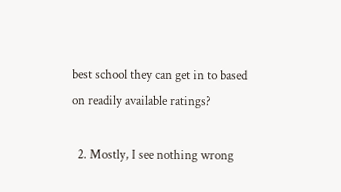best school they can get in to based on readily available ratings?

  2. Mostly, I see nothing wrong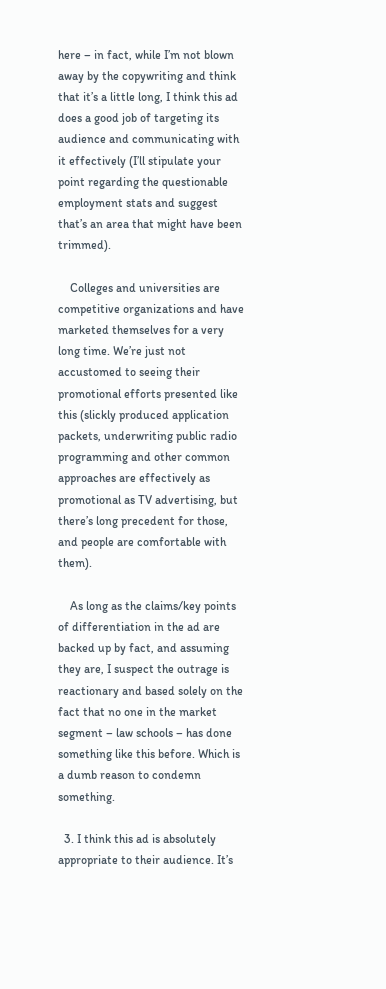here – in fact, while I’m not blown away by the copywriting and think that it’s a little long, I think this ad does a good job of targeting its audience and communicating with it effectively (I’ll stipulate your point regarding the questionable employment stats and suggest that’s an area that might have been trimmed).

    Colleges and universities are competitive organizations and have marketed themselves for a very long time. We’re just not accustomed to seeing their promotional efforts presented like this (slickly produced application packets, underwriting public radio programming and other common approaches are effectively as promotional as TV advertising, but there’s long precedent for those, and people are comfortable with them).

    As long as the claims/key points of differentiation in the ad are backed up by fact, and assuming they are, I suspect the outrage is reactionary and based solely on the fact that no one in the market segment – law schools – has done something like this before. Which is a dumb reason to condemn something.

  3. I think this ad is absolutely appropriate to their audience. It’s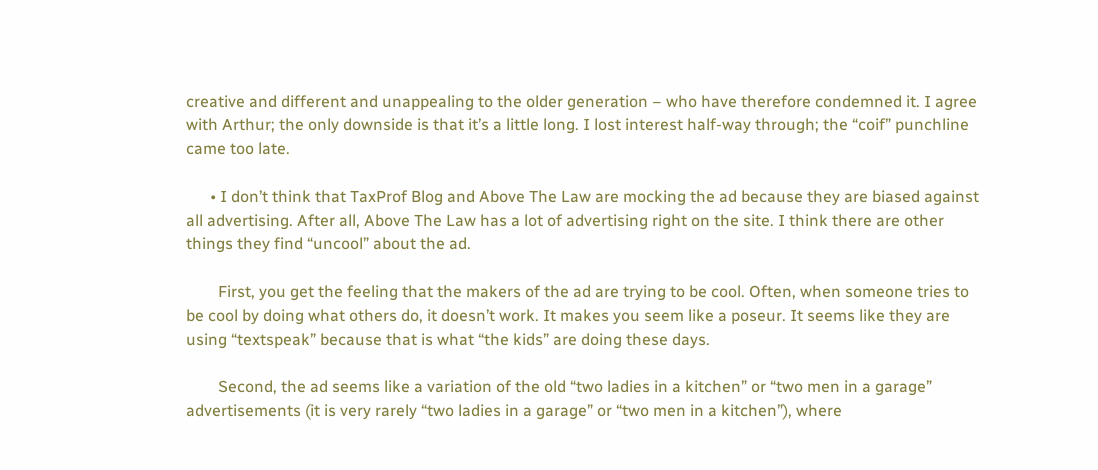creative and different and unappealing to the older generation – who have therefore condemned it. I agree with Arthur; the only downside is that it’s a little long. I lost interest half-way through; the “coif” punchline came too late.

      • I don’t think that TaxProf Blog and Above The Law are mocking the ad because they are biased against all advertising. After all, Above The Law has a lot of advertising right on the site. I think there are other things they find “uncool” about the ad.

        First, you get the feeling that the makers of the ad are trying to be cool. Often, when someone tries to be cool by doing what others do, it doesn’t work. It makes you seem like a poseur. It seems like they are using “textspeak” because that is what “the kids” are doing these days.

        Second, the ad seems like a variation of the old “two ladies in a kitchen” or “two men in a garage” advertisements (it is very rarely “two ladies in a garage” or “two men in a kitchen”), where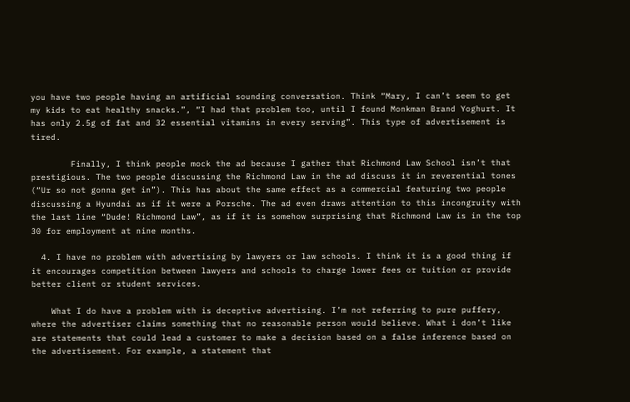you have two people having an artificial sounding conversation. Think “Mary, I can’t seem to get my kids to eat healthy snacks.”, “I had that problem too, until I found Monkman Brand Yoghurt. It has only 2.5g of fat and 32 essential vitamins in every serving”. This type of advertisement is tired.

        Finally, I think people mock the ad because I gather that Richmond Law School isn’t that prestigious. The two people discussing the Richmond Law in the ad discuss it in reverential tones (“Ur so not gonna get in”). This has about the same effect as a commercial featuring two people discussing a Hyundai as if it were a Porsche. The ad even draws attention to this incongruity with the last line “Dude! Richmond Law”, as if it is somehow surprising that Richmond Law is in the top 30 for employment at nine months.

  4. I have no problem with advertising by lawyers or law schools. I think it is a good thing if it encourages competition between lawyers and schools to charge lower fees or tuition or provide better client or student services.

    What I do have a problem with is deceptive advertising. I’m not referring to pure puffery, where the advertiser claims something that no reasonable person would believe. What i don’t like are statements that could lead a customer to make a decision based on a false inference based on the advertisement. For example, a statement that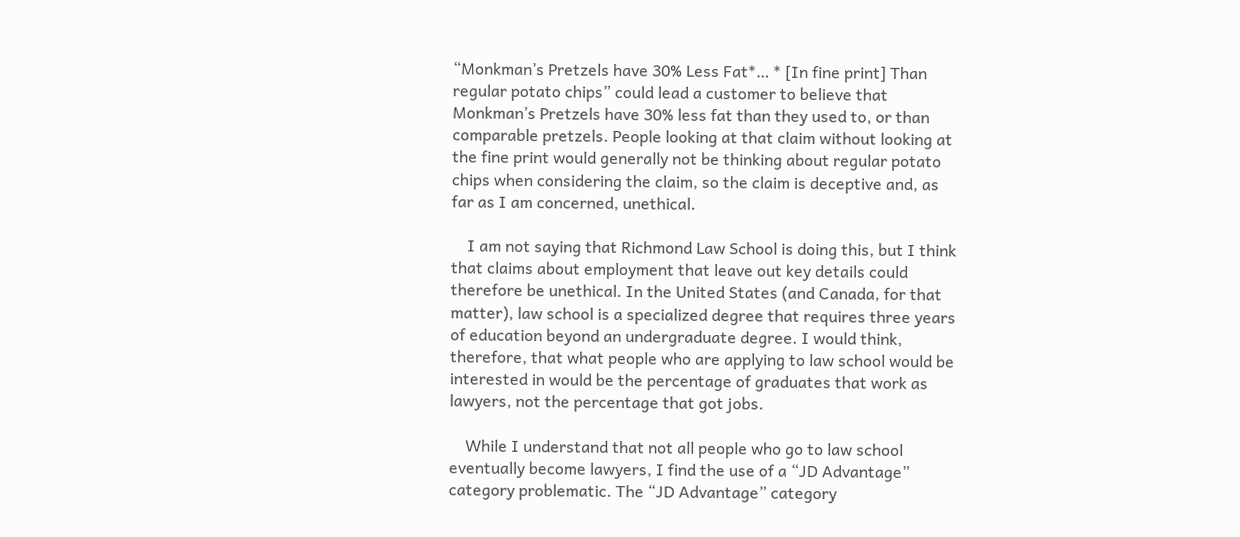“Monkman’s Pretzels have 30% Less Fat*… * [In fine print] Than regular potato chips” could lead a customer to believe that Monkman’s Pretzels have 30% less fat than they used to, or than comparable pretzels. People looking at that claim without looking at the fine print would generally not be thinking about regular potato chips when considering the claim, so the claim is deceptive and, as far as I am concerned, unethical.

    I am not saying that Richmond Law School is doing this, but I think that claims about employment that leave out key details could therefore be unethical. In the United States (and Canada, for that matter), law school is a specialized degree that requires three years of education beyond an undergraduate degree. I would think, therefore, that what people who are applying to law school would be interested in would be the percentage of graduates that work as lawyers, not the percentage that got jobs.

    While I understand that not all people who go to law school eventually become lawyers, I find the use of a “JD Advantage” category problematic. The “JD Advantage” category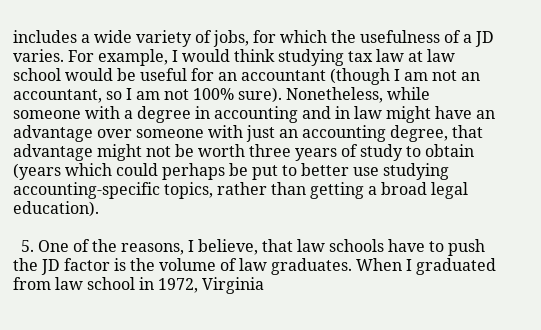includes a wide variety of jobs, for which the usefulness of a JD varies. For example, I would think studying tax law at law school would be useful for an accountant (though I am not an accountant, so I am not 100% sure). Nonetheless, while someone with a degree in accounting and in law might have an advantage over someone with just an accounting degree, that advantage might not be worth three years of study to obtain (years which could perhaps be put to better use studying accounting-specific topics, rather than getting a broad legal education).

  5. One of the reasons, I believe, that law schools have to push the JD factor is the volume of law graduates. When I graduated from law school in 1972, Virginia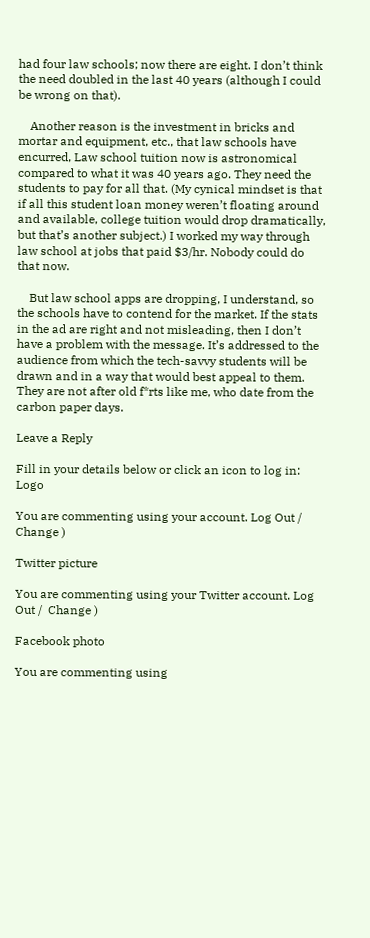had four law schools; now there are eight. I don’t think the need doubled in the last 40 years (although I could be wrong on that).

    Another reason is the investment in bricks and mortar and equipment, etc., that law schools have encurred, Law school tuition now is astronomical compared to what it was 40 years ago. They need the students to pay for all that. (My cynical mindset is that if all this student loan money weren’t floating around and available, college tuition would drop dramatically, but that’s another subject.) I worked my way through law school at jobs that paid $3/hr. Nobody could do that now.

    But law school apps are dropping, I understand, so the schools have to contend for the market. If the stats in the ad are right and not misleading, then I don’t have a problem with the message. It’s addressed to the audience from which the tech-savvy students will be drawn and in a way that would best appeal to them. They are not after old f*rts like me, who date from the carbon paper days.

Leave a Reply

Fill in your details below or click an icon to log in: Logo

You are commenting using your account. Log Out /  Change )

Twitter picture

You are commenting using your Twitter account. Log Out /  Change )

Facebook photo

You are commenting using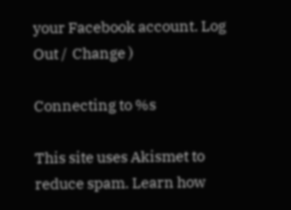your Facebook account. Log Out /  Change )

Connecting to %s

This site uses Akismet to reduce spam. Learn how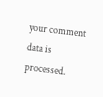your comment data is processed.